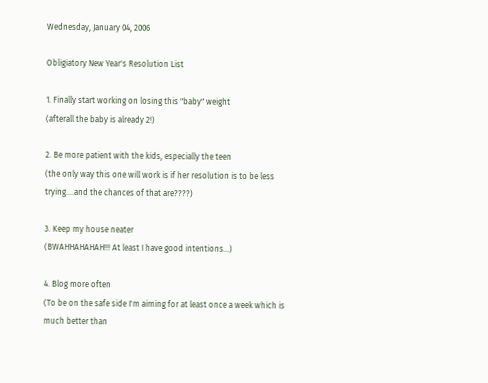Wednesday, January 04, 2006

Obligiatory New Year's Resolution List

1. Finally start working on losing this "baby" weight
(afterall the baby is already 2!)

2. Be more patient with the kids, especially the teen
(the only way this one will work is if her resolution is to be less trying....and the chances of that are????)

3. Keep my house neater
(BWAHHAHAHAH!!! At least I have good intentions...)

4. Blog more often
(To be on the safe side I'm aiming for at least once a week which is much better than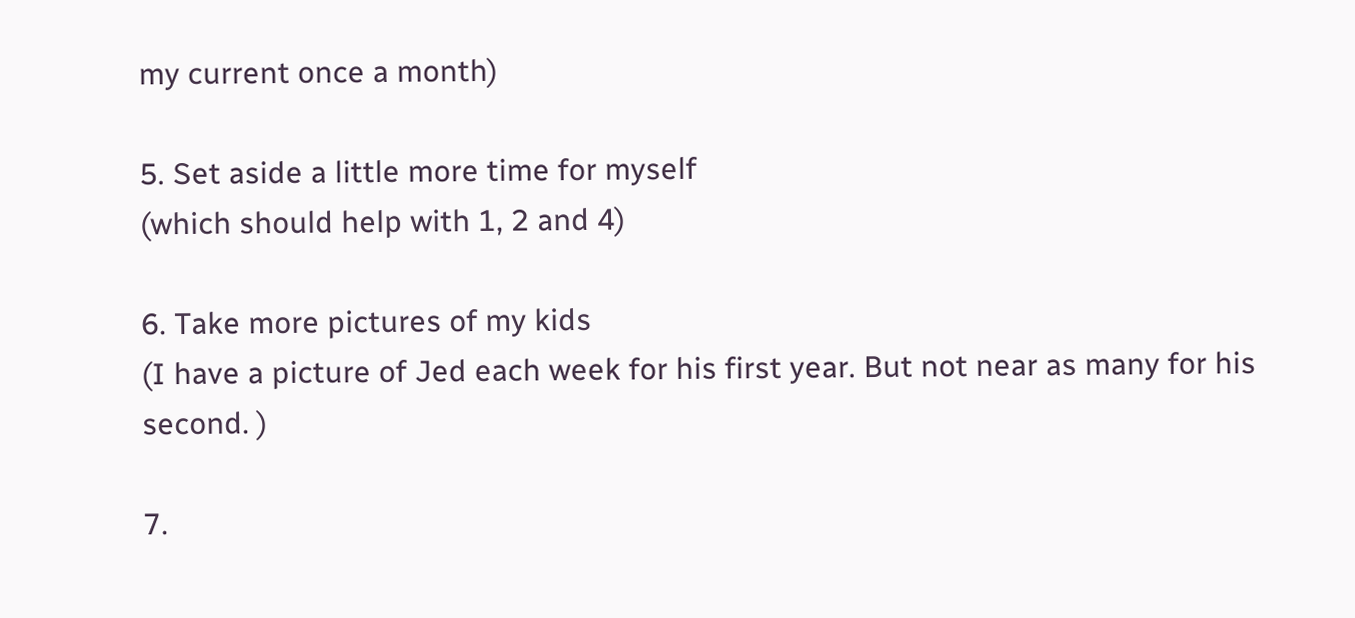my current once a month)

5. Set aside a little more time for myself
(which should help with 1, 2 and 4)

6. Take more pictures of my kids
(I have a picture of Jed each week for his first year. But not near as many for his second. )

7.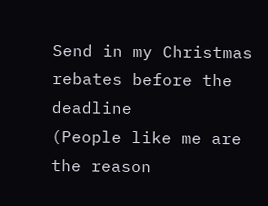Send in my Christmas rebates before the deadline
(People like me are the reason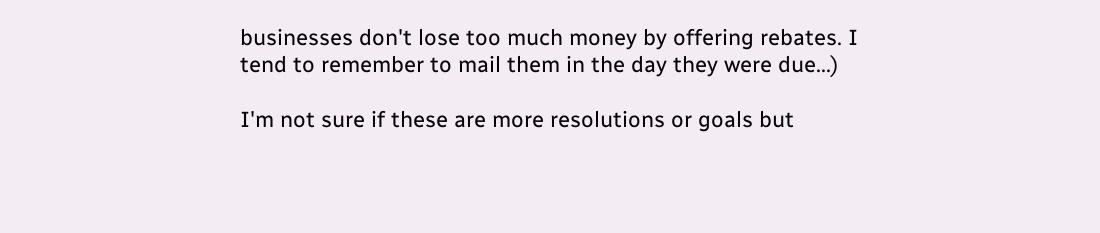businesses don't lose too much money by offering rebates. I tend to remember to mail them in the day they were due...)

I'm not sure if these are more resolutions or goals but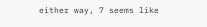either way, 7 seems like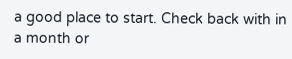a good place to start. Check back with in a month or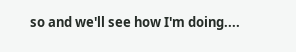so and we'll see how I'm doing....